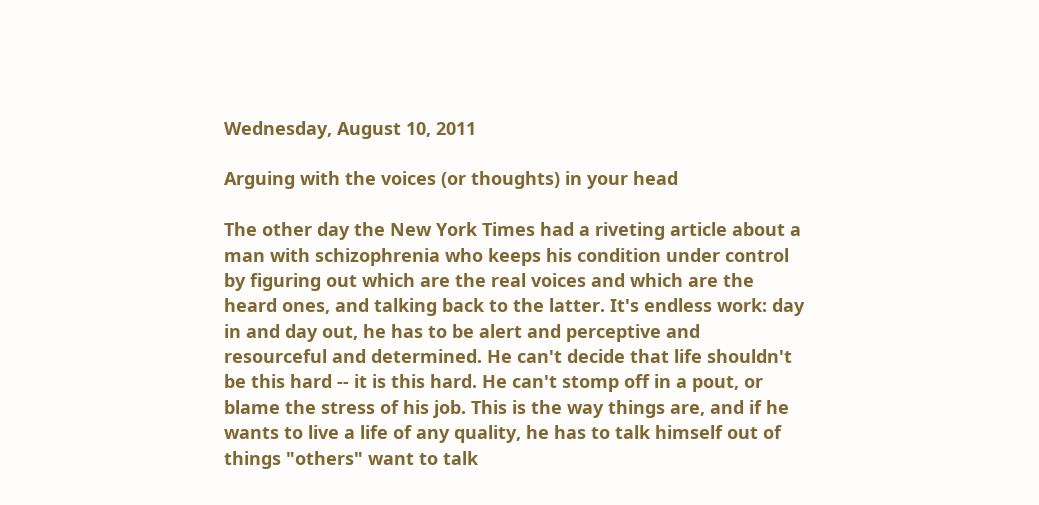Wednesday, August 10, 2011

Arguing with the voices (or thoughts) in your head

The other day the New York Times had a riveting article about a man with schizophrenia who keeps his condition under control by figuring out which are the real voices and which are the heard ones, and talking back to the latter. It's endless work: day in and day out, he has to be alert and perceptive and resourceful and determined. He can't decide that life shouldn't be this hard -- it is this hard. He can't stomp off in a pout, or blame the stress of his job. This is the way things are, and if he wants to live a life of any quality, he has to talk himself out of things "others" want to talk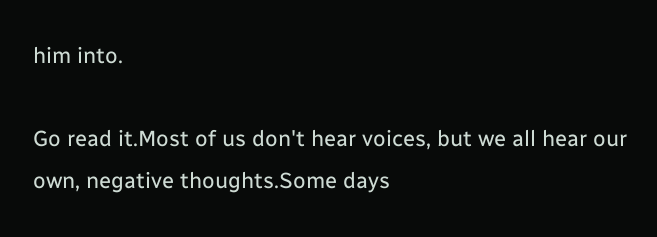him into.

Go read it.Most of us don't hear voices, but we all hear our own, negative thoughts.Some days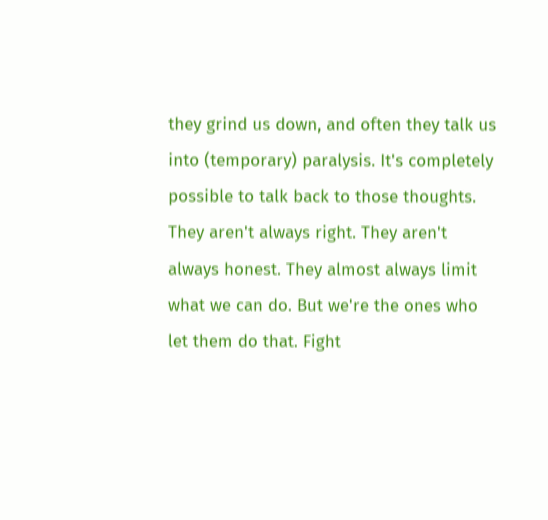they grind us down, and often they talk us into (temporary) paralysis. It's completely possible to talk back to those thoughts. They aren't always right. They aren't always honest. They almost always limit what we can do. But we're the ones who let them do that. Fight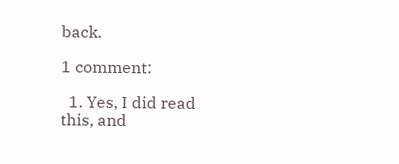back.

1 comment:

  1. Yes, I did read this, and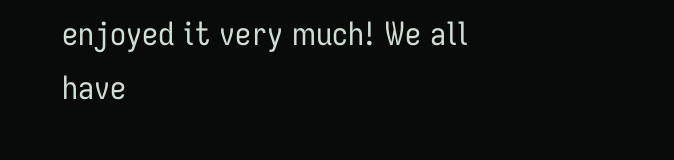enjoyed it very much! We all have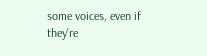some voices, even if they're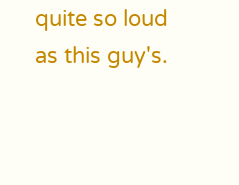quite so loud as this guy's.